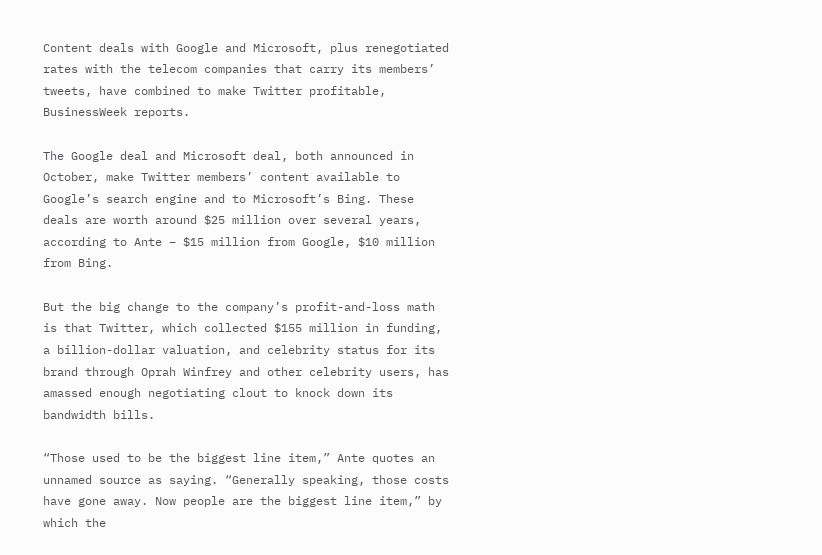Content deals with Google and Microsoft, plus renegotiated rates with the telecom companies that carry its members’ tweets, have combined to make Twitter profitable, BusinessWeek reports.

The Google deal and Microsoft deal, both announced in October, make Twitter members’ content available to Google’s search engine and to Microsoft’s Bing. These deals are worth around $25 million over several years, according to Ante – $15 million from Google, $10 million from Bing.

But the big change to the company’s profit-and-loss math is that Twitter, which collected $155 million in funding, a billion-dollar valuation, and celebrity status for its brand through Oprah Winfrey and other celebrity users, has amassed enough negotiating clout to knock down its bandwidth bills.

“Those used to be the biggest line item,” Ante quotes an unnamed source as saying. “Generally speaking, those costs have gone away. Now people are the biggest line item,” by which the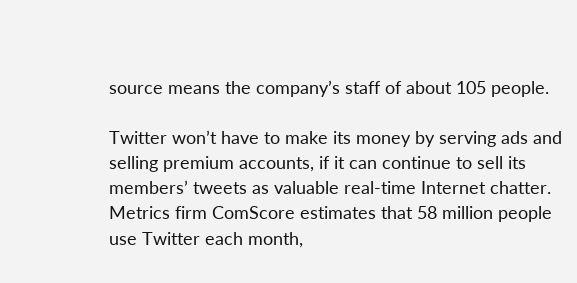source means the company’s staff of about 105 people.

Twitter won’t have to make its money by serving ads and selling premium accounts, if it can continue to sell its members’ tweets as valuable real-time Internet chatter. Metrics firm ComScore estimates that 58 million people use Twitter each month,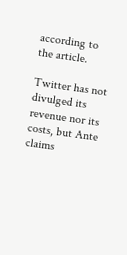according to the article.

Twitter has not divulged its revenue nor its costs, but Ante claims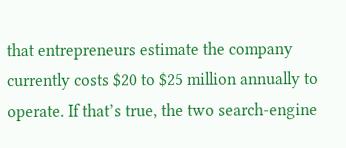that entrepreneurs estimate the company currently costs $20 to $25 million annually to operate. If that’s true, the two search-engine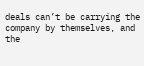deals can’t be carrying the company by themselves, and the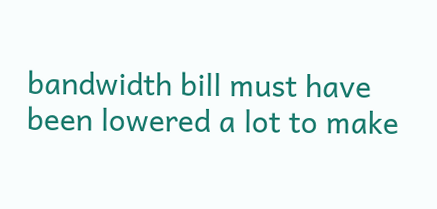bandwidth bill must have been lowered a lot to make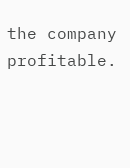the company profitable.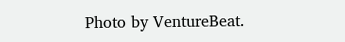Photo by VentureBeat.